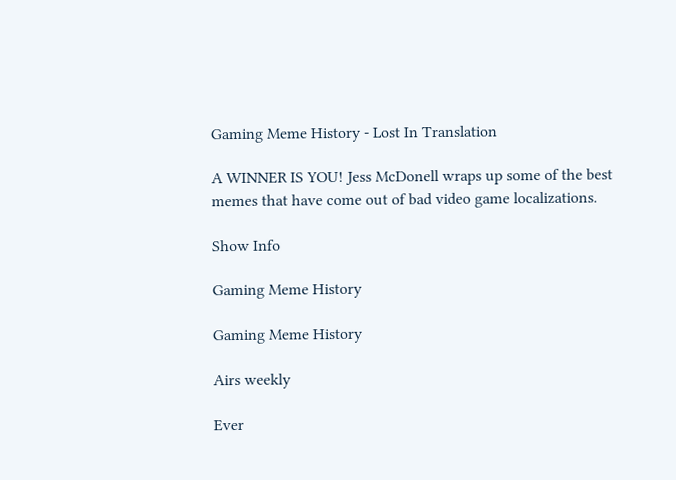Gaming Meme History - Lost In Translation

A WINNER IS YOU! Jess McDonell wraps up some of the best memes that have come out of bad video game localizations.

Show Info

Gaming Meme History

Gaming Meme History

Airs weekly

Ever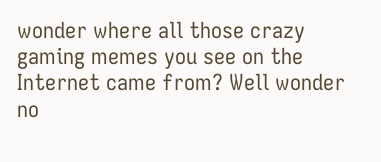wonder where all those crazy gaming memes you see on the Internet came from? Well wonder no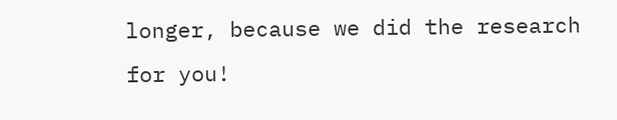longer, because we did the research for you!